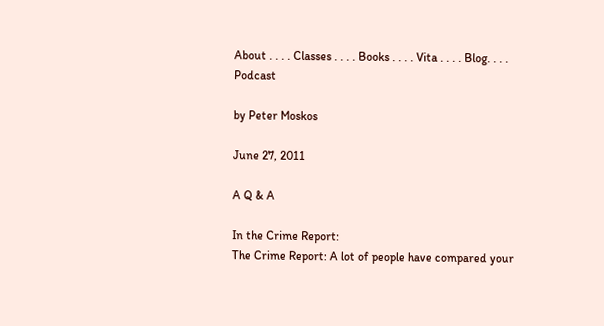About . . . . Classes . . . . Books . . . . Vita . . . . Blog. . . . Podcast

by Peter Moskos

June 27, 2011

A Q & A

In the Crime Report:
The Crime Report: A lot of people have compared your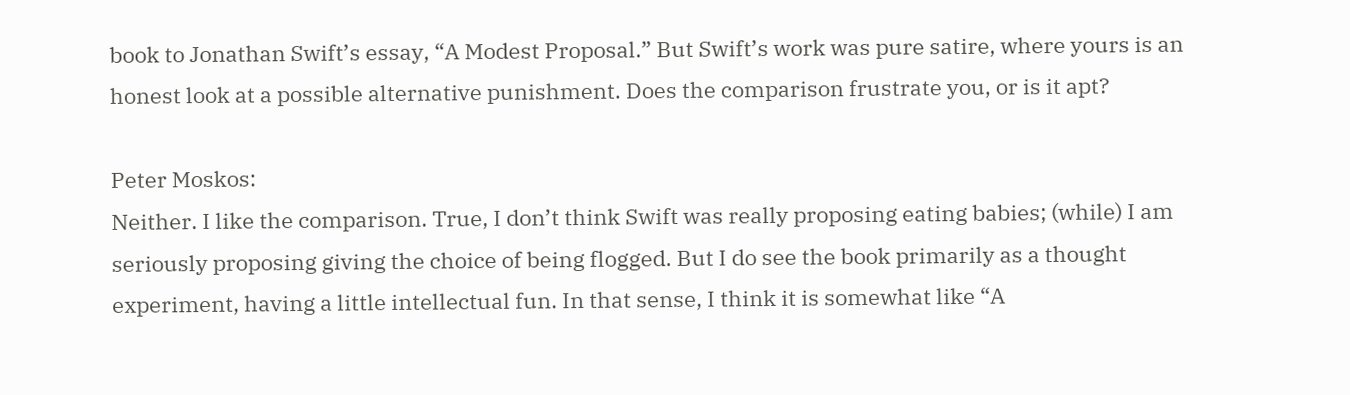book to Jonathan Swift’s essay, “A Modest Proposal.” But Swift’s work was pure satire, where yours is an honest look at a possible alternative punishment. Does the comparison frustrate you, or is it apt?

Peter Moskos:
Neither. I like the comparison. True, I don’t think Swift was really proposing eating babies; (while) I am seriously proposing giving the choice of being flogged. But I do see the book primarily as a thought experiment, having a little intellectual fun. In that sense, I think it is somewhat like “A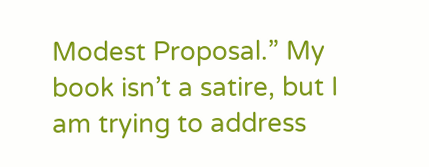Modest Proposal.” My book isn’t a satire, but I am trying to address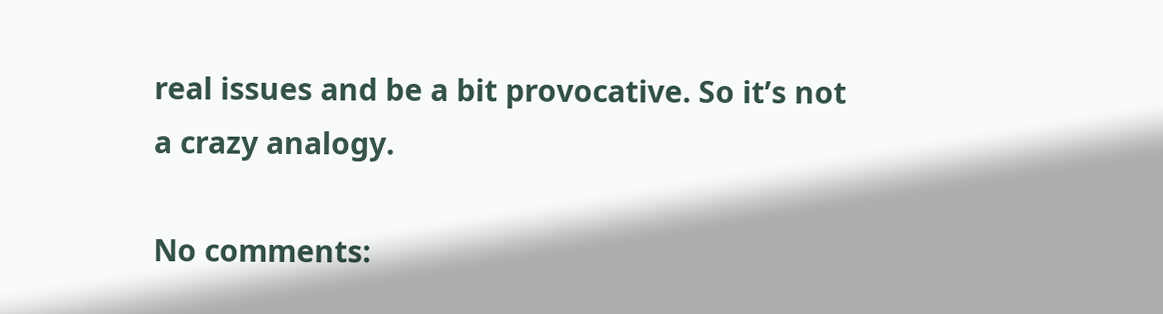real issues and be a bit provocative. So it’s not a crazy analogy.

No comments: